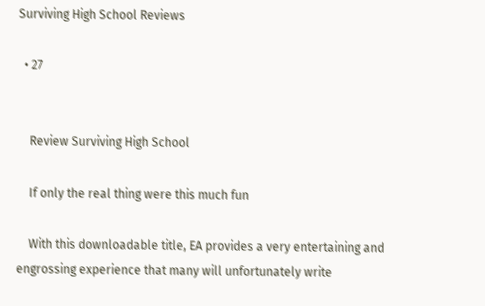Surviving High School Reviews

  • 27


    Review Surviving High School

    If only the real thing were this much fun

    With this downloadable title, EA provides a very entertaining and engrossing experience that many will unfortunately write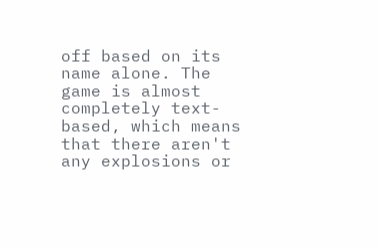off based on its name alone. The game is almost completely text-based, which means that there aren't any explosions or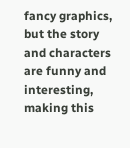fancy graphics, but the story and characters are funny and interesting, making this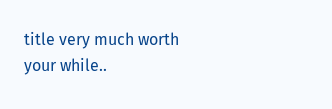title very much worth your while..